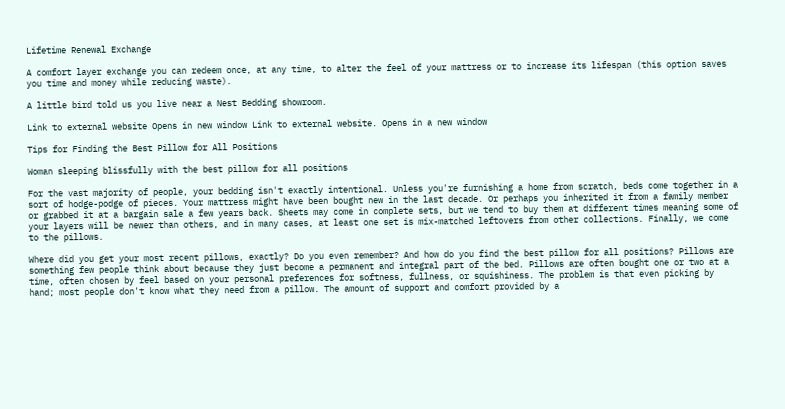Lifetime Renewal Exchange

A comfort layer exchange you can redeem once, at any time, to alter the feel of your mattress or to increase its lifespan (this option saves you time and money while reducing waste).

A little bird told us you live near a Nest Bedding showroom.

Link to external website Opens in new window Link to external website. Opens in a new window

Tips for Finding the Best Pillow for All Positions

Woman sleeping blissfully with the best pillow for all positions

For the vast majority of people, your bedding isn't exactly intentional. Unless you're furnishing a home from scratch, beds come together in a sort of hodge-podge of pieces. Your mattress might have been bought new in the last decade. Or perhaps you inherited it from a family member or grabbed it at a bargain sale a few years back. Sheets may come in complete sets, but we tend to buy them at different times meaning some of your layers will be newer than others, and in many cases, at least one set is mix-matched leftovers from other collections. Finally, we come to the pillows.

Where did you get your most recent pillows, exactly? Do you even remember? And how do you find the best pillow for all positions? Pillows are something few people think about because they just become a permanent and integral part of the bed. Pillows are often bought one or two at a time, often chosen by feel based on your personal preferences for softness, fullness, or squishiness. The problem is that even picking by hand; most people don't know what they need from a pillow. The amount of support and comfort provided by a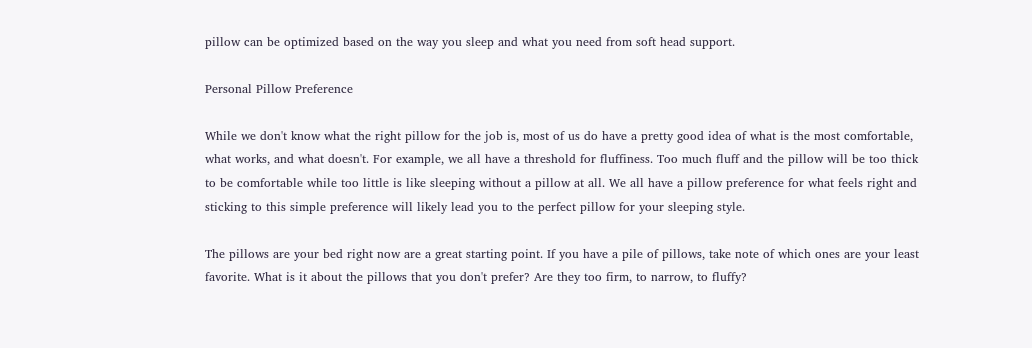pillow can be optimized based on the way you sleep and what you need from soft head support.

Personal Pillow Preference

While we don't know what the right pillow for the job is, most of us do have a pretty good idea of what is the most comfortable, what works, and what doesn't. For example, we all have a threshold for fluffiness. Too much fluff and the pillow will be too thick to be comfortable while too little is like sleeping without a pillow at all. We all have a pillow preference for what feels right and sticking to this simple preference will likely lead you to the perfect pillow for your sleeping style.

The pillows are your bed right now are a great starting point. If you have a pile of pillows, take note of which ones are your least favorite. What is it about the pillows that you don't prefer? Are they too firm, to narrow, to fluffy?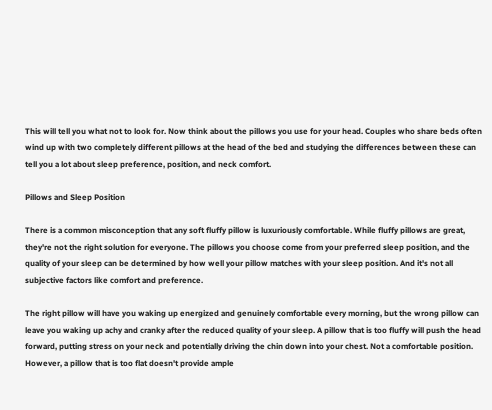This will tell you what not to look for. Now think about the pillows you use for your head. Couples who share beds often wind up with two completely different pillows at the head of the bed and studying the differences between these can tell you a lot about sleep preference, position, and neck comfort.

Pillows and Sleep Position

There is a common misconception that any soft fluffy pillow is luxuriously comfortable. While fluffy pillows are great, they're not the right solution for everyone. The pillows you choose come from your preferred sleep position, and the quality of your sleep can be determined by how well your pillow matches with your sleep position. And it's not all subjective factors like comfort and preference.

The right pillow will have you waking up energized and genuinely comfortable every morning, but the wrong pillow can leave you waking up achy and cranky after the reduced quality of your sleep. A pillow that is too fluffy will push the head forward, putting stress on your neck and potentially driving the chin down into your chest. Not a comfortable position. However, a pillow that is too flat doesn't provide ample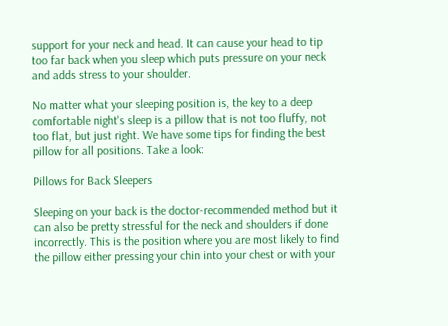support for your neck and head. It can cause your head to tip too far back when you sleep which puts pressure on your neck and adds stress to your shoulder.

No matter what your sleeping position is, the key to a deep comfortable night's sleep is a pillow that is not too fluffy, not too flat, but just right. We have some tips for finding the best pillow for all positions. Take a look:

Pillows for Back Sleepers

Sleeping on your back is the doctor-recommended method but it can also be pretty stressful for the neck and shoulders if done incorrectly. This is the position where you are most likely to find the pillow either pressing your chin into your chest or with your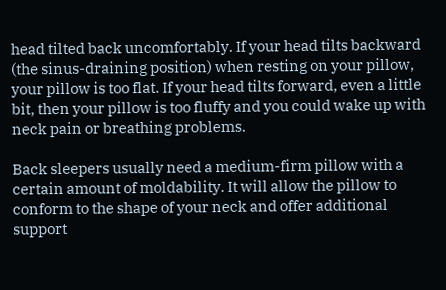head tilted back uncomfortably. If your head tilts backward (the sinus-draining position) when resting on your pillow, your pillow is too flat. If your head tilts forward, even a little bit, then your pillow is too fluffy and you could wake up with neck pain or breathing problems.

Back sleepers usually need a medium-firm pillow with a certain amount of moldability. It will allow the pillow to conform to the shape of your neck and offer additional support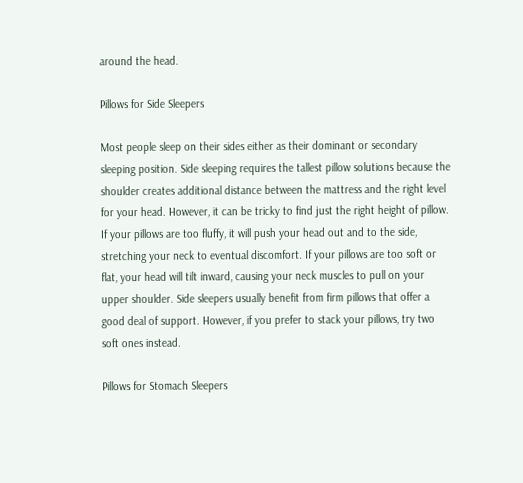around the head.

Pillows for Side Sleepers

Most people sleep on their sides either as their dominant or secondary sleeping position. Side sleeping requires the tallest pillow solutions because the shoulder creates additional distance between the mattress and the right level for your head. However, it can be tricky to find just the right height of pillow. If your pillows are too fluffy, it will push your head out and to the side, stretching your neck to eventual discomfort. If your pillows are too soft or flat, your head will tilt inward, causing your neck muscles to pull on your upper shoulder. Side sleepers usually benefit from firm pillows that offer a good deal of support. However, if you prefer to stack your pillows, try two soft ones instead.

Pillows for Stomach Sleepers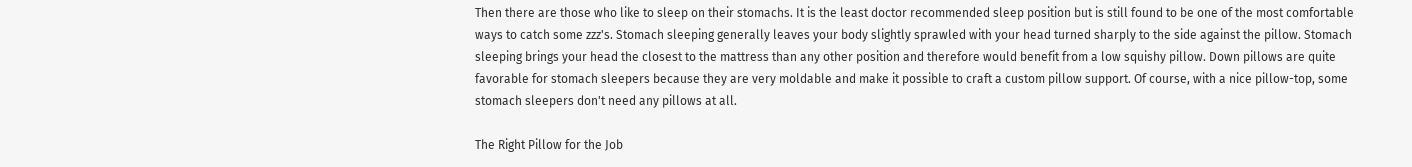Then there are those who like to sleep on their stomachs. It is the least doctor recommended sleep position but is still found to be one of the most comfortable ways to catch some zzz's. Stomach sleeping generally leaves your body slightly sprawled with your head turned sharply to the side against the pillow. Stomach sleeping brings your head the closest to the mattress than any other position and therefore would benefit from a low squishy pillow. Down pillows are quite favorable for stomach sleepers because they are very moldable and make it possible to craft a custom pillow support. Of course, with a nice pillow-top, some stomach sleepers don't need any pillows at all.

The Right Pillow for the Job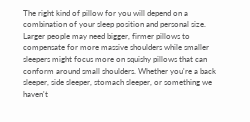The right kind of pillow for you will depend on a combination of your sleep position and personal size. Larger people may need bigger, firmer pillows to compensate for more massive shoulders while smaller sleepers might focus more on squishy pillows that can conform around small shoulders. Whether you're a back sleeper, side sleeper, stomach sleeper, or something we haven't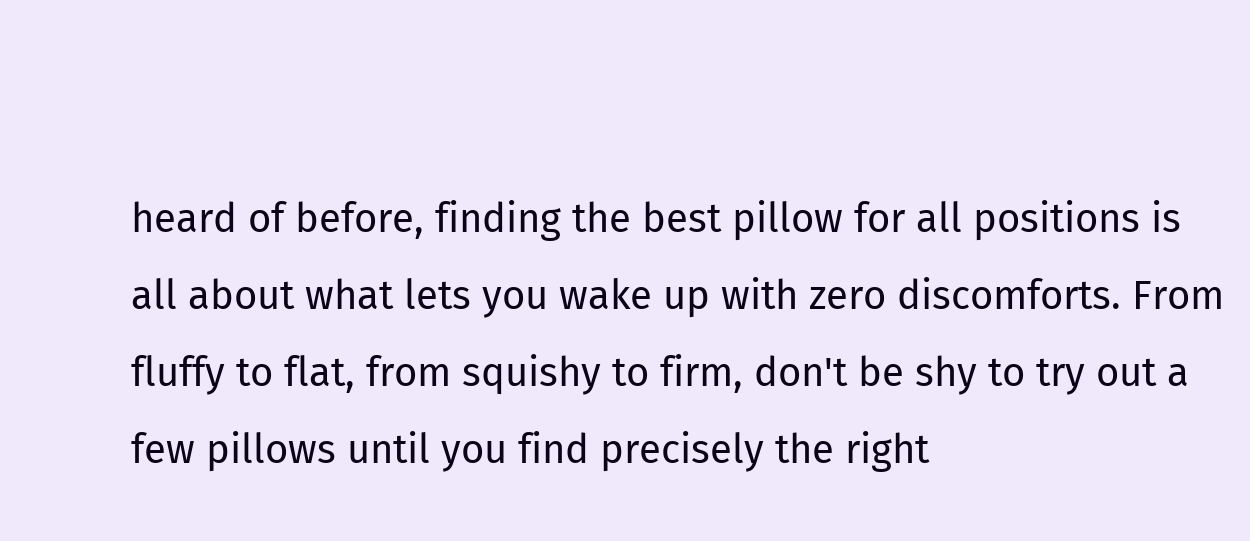heard of before, finding the best pillow for all positions is all about what lets you wake up with zero discomforts. From fluffy to flat, from squishy to firm, don't be shy to try out a few pillows until you find precisely the right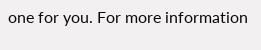one for you. For more information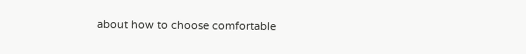about how to choose comfortable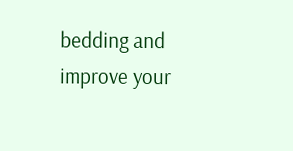bedding and improve your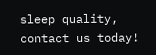sleep quality, contact us today!